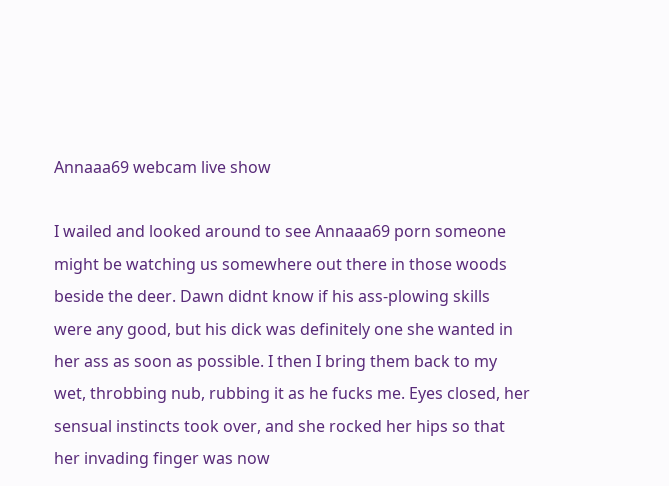Annaaa69 webcam live show

I wailed and looked around to see Annaaa69 porn someone might be watching us somewhere out there in those woods beside the deer. Dawn didnt know if his ass-plowing skills were any good, but his dick was definitely one she wanted in her ass as soon as possible. I then I bring them back to my wet, throbbing nub, rubbing it as he fucks me. Eyes closed, her sensual instincts took over, and she rocked her hips so that her invading finger was now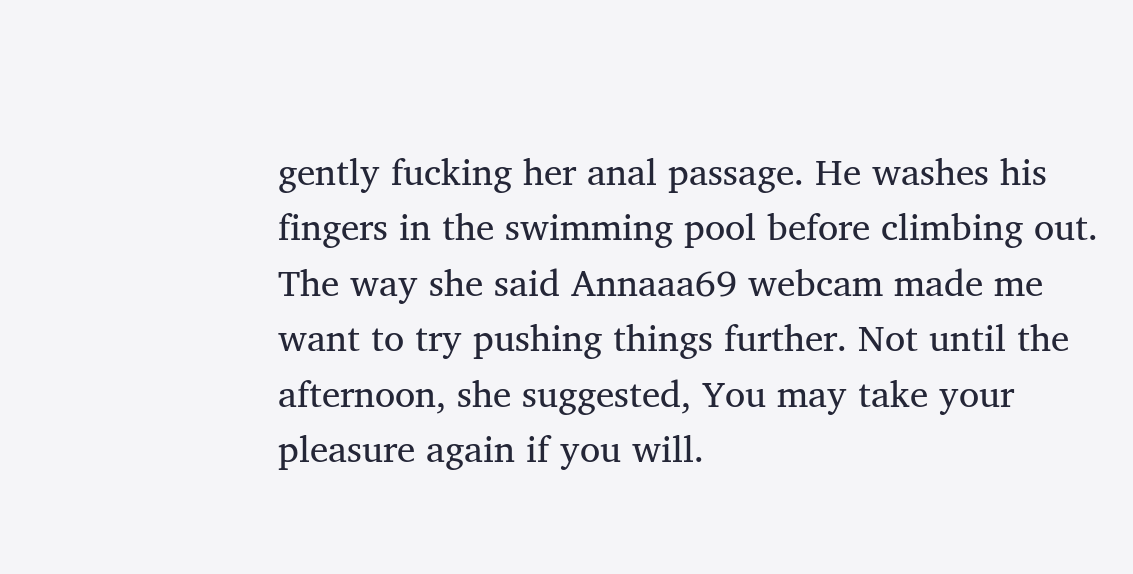gently fucking her anal passage. He washes his fingers in the swimming pool before climbing out. The way she said Annaaa69 webcam made me want to try pushing things further. Not until the afternoon, she suggested, You may take your pleasure again if you will.